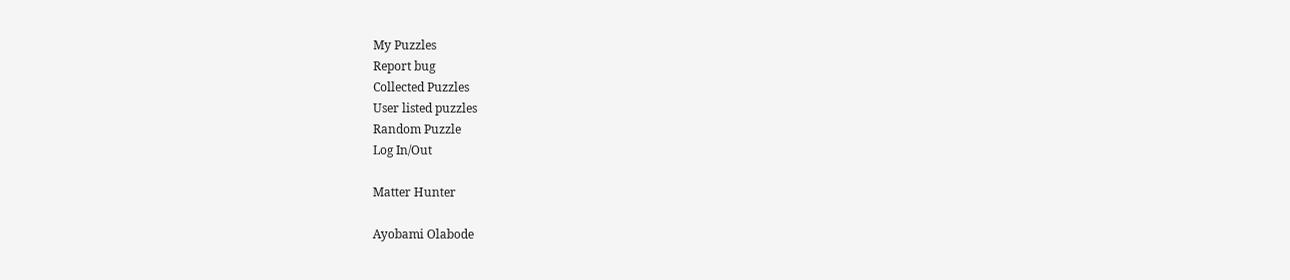My Puzzles
Report bug
Collected Puzzles
User listed puzzles
Random Puzzle
Log In/Out

Matter Hunter

Ayobami Olabode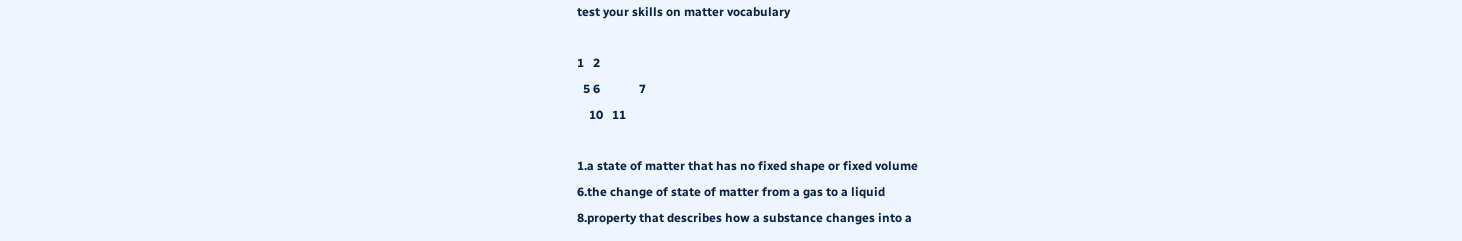test your skills on matter vocabulary

1   2
  5 6             7
    10   11

1.a state of matter that has no fixed shape or fixed volume
6.the change of state of matter from a gas to a liquid
8.property that describes how a substance changes into a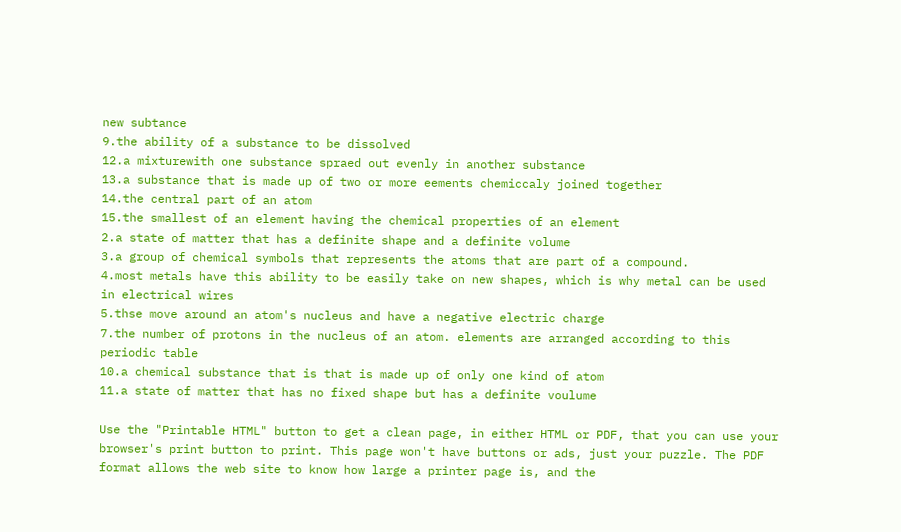new subtance
9.the ability of a substance to be dissolved
12.a mixturewith one substance spraed out evenly in another substance
13.a substance that is made up of two or more eements chemiccaly joined together
14.the central part of an atom
15.the smallest of an element having the chemical properties of an element
2.a state of matter that has a definite shape and a definite volume
3.a group of chemical symbols that represents the atoms that are part of a compound.
4.most metals have this ability to be easily take on new shapes, which is why metal can be used in electrical wires
5.thse move around an atom's nucleus and have a negative electric charge
7.the number of protons in the nucleus of an atom. elements are arranged according to this periodic table
10.a chemical substance that is that is made up of only one kind of atom
11.a state of matter that has no fixed shape but has a definite voulume

Use the "Printable HTML" button to get a clean page, in either HTML or PDF, that you can use your browser's print button to print. This page won't have buttons or ads, just your puzzle. The PDF format allows the web site to know how large a printer page is, and the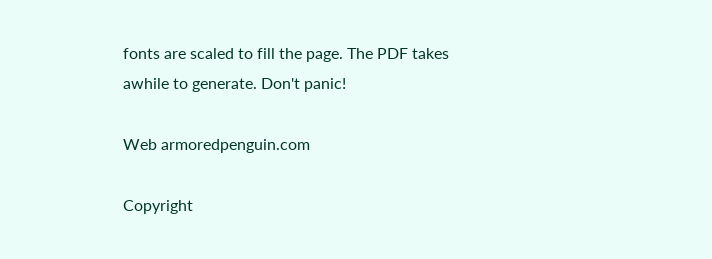fonts are scaled to fill the page. The PDF takes awhile to generate. Don't panic!

Web armoredpenguin.com

Copyright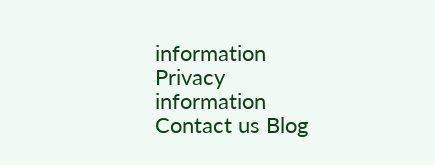information Privacy information Contact us Blog